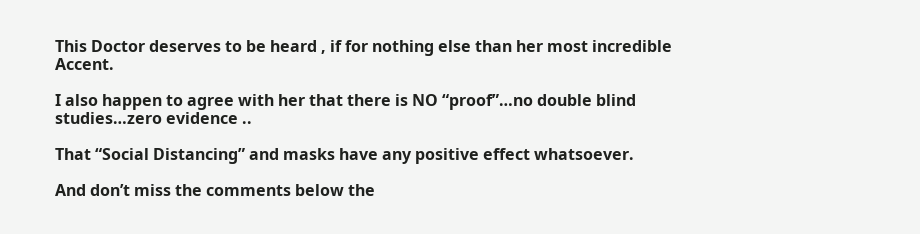This Doctor deserves to be heard , if for nothing else than her most incredible Accent.

I also happen to agree with her that there is NO “proof”…no double blind studies…zero evidence ..

That “Social Distancing” and masks have any positive effect whatsoever.

And don’t miss the comments below the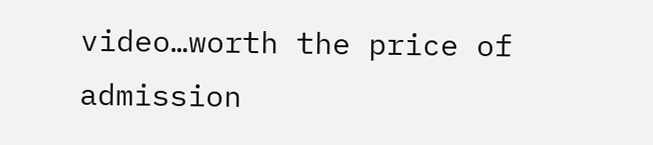video…worth the price of admission